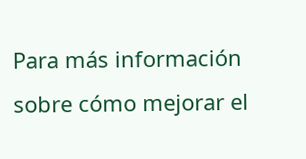Para más información sobre cómo mejorar el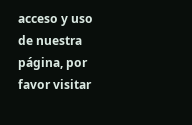acceso y uso de nuestra página, por favor visitar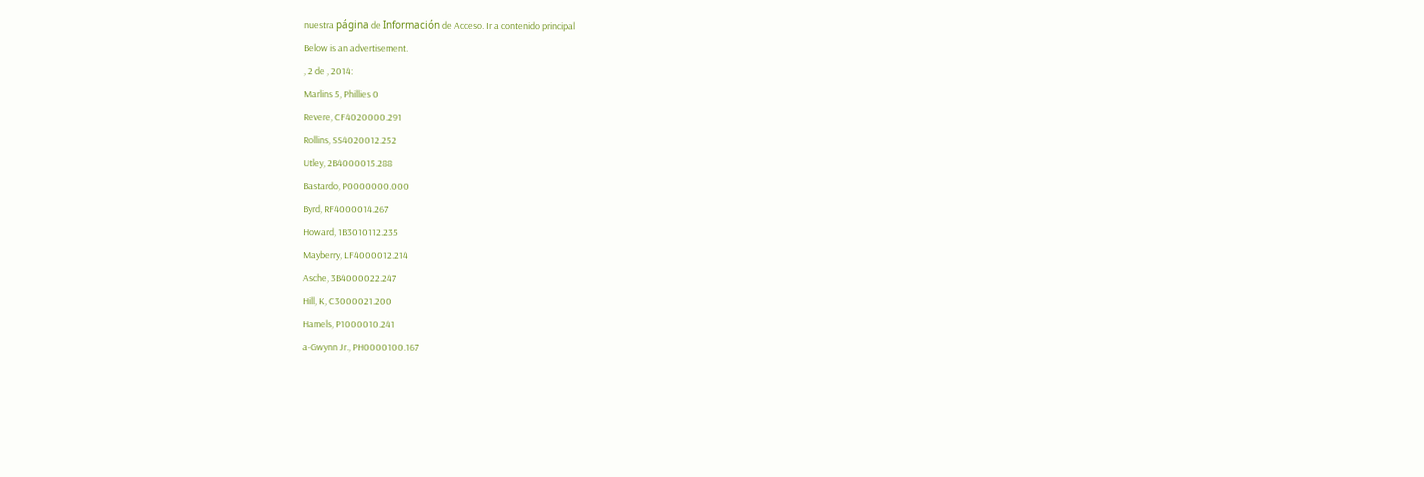nuestra página de Información de Acceso. Ir a contenido principal
Below is an advertisement.
, 2 de , 2014:
Marlins 5, Phillies 0
Revere, CF4020000.291
Rollins, SS4020012.252
Utley, 2B4000015.288
Bastardo, P0000000.000
Byrd, RF4000014.267
Howard, 1B3010112.235
Mayberry, LF4000012.214
Asche, 3B4000022.247
Hill, K, C3000021.200
Hamels, P1000010.241
a-Gwynn Jr., PH0000100.167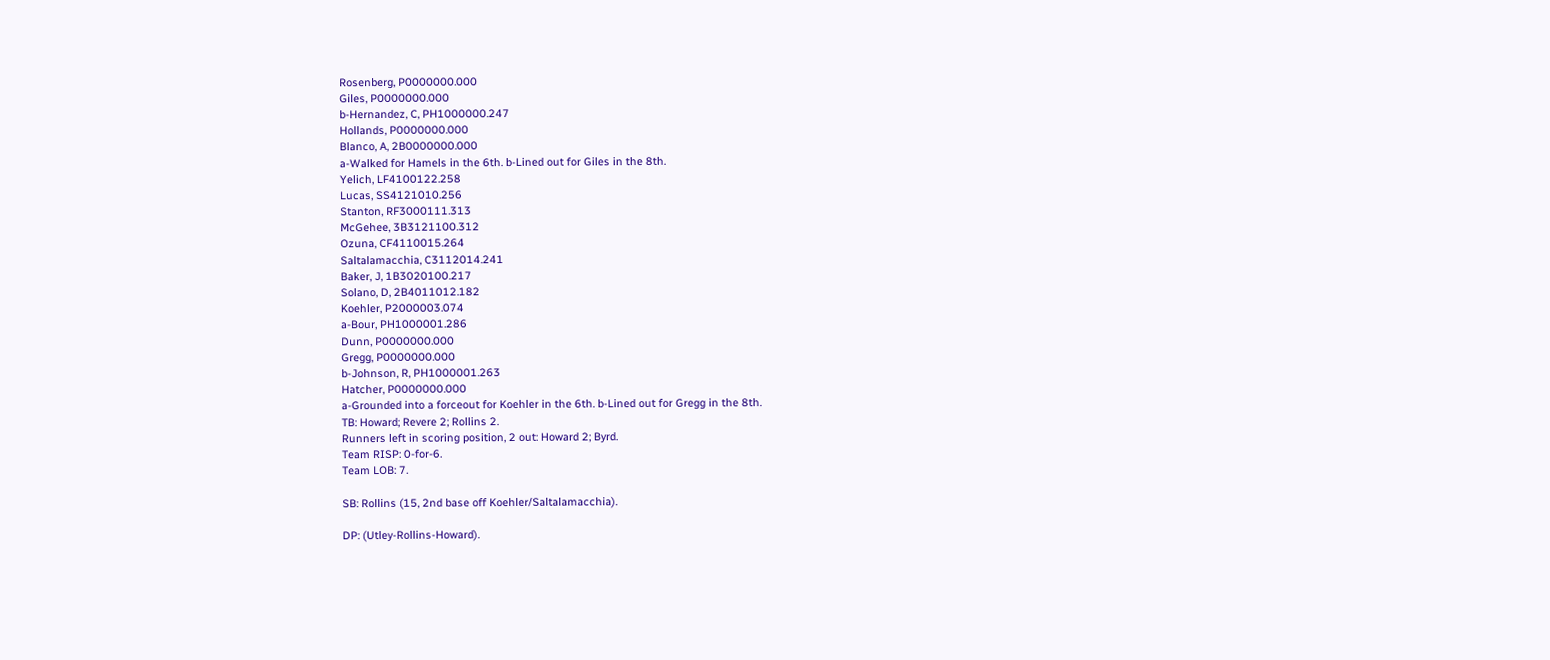Rosenberg, P0000000.000
Giles, P0000000.000
b-Hernandez, C, PH1000000.247
Hollands, P0000000.000
Blanco, A, 2B0000000.000
a-Walked for Hamels in the 6th. b-Lined out for Giles in the 8th.
Yelich, LF4100122.258
Lucas, SS4121010.256
Stanton, RF3000111.313
McGehee, 3B3121100.312
Ozuna, CF4110015.264
Saltalamacchia, C3112014.241
Baker, J, 1B3020100.217
Solano, D, 2B4011012.182
Koehler, P2000003.074
a-Bour, PH1000001.286
Dunn, P0000000.000
Gregg, P0000000.000
b-Johnson, R, PH1000001.263
Hatcher, P0000000.000
a-Grounded into a forceout for Koehler in the 6th. b-Lined out for Gregg in the 8th.
TB: Howard; Revere 2; Rollins 2.
Runners left in scoring position, 2 out: Howard 2; Byrd.
Team RISP: 0-for-6.
Team LOB: 7.

SB: Rollins (15, 2nd base off Koehler/Saltalamacchia).

DP: (Utley-Rollins-Howard).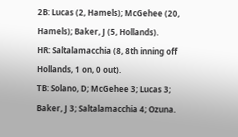2B: Lucas (2, Hamels); McGehee (20, Hamels); Baker, J (5, Hollands).
HR: Saltalamacchia (8, 8th inning off Hollands, 1 on, 0 out).
TB: Solano, D; McGehee 3; Lucas 3; Baker, J 3; Saltalamacchia 4; Ozuna.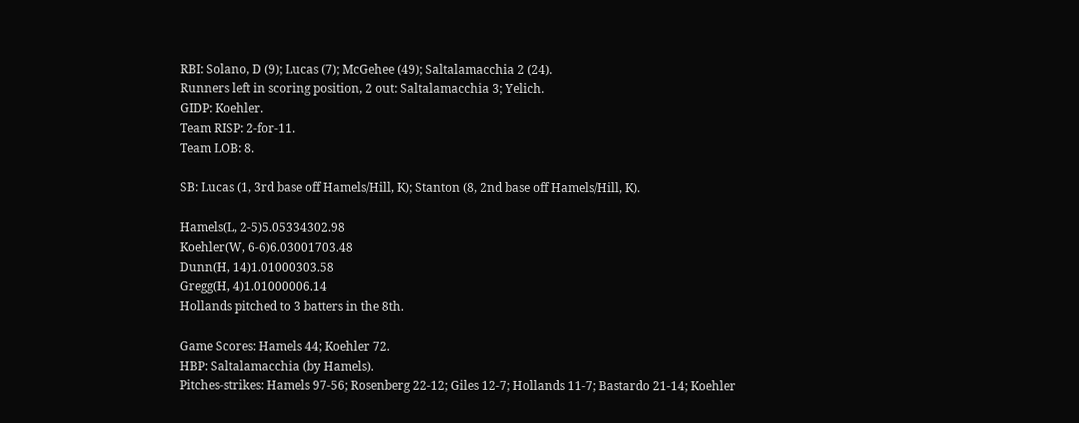RBI: Solano, D (9); Lucas (7); McGehee (49); Saltalamacchia 2 (24).
Runners left in scoring position, 2 out: Saltalamacchia 3; Yelich.
GIDP: Koehler.
Team RISP: 2-for-11.
Team LOB: 8.

SB: Lucas (1, 3rd base off Hamels/Hill, K); Stanton (8, 2nd base off Hamels/Hill, K).

Hamels(L, 2-5)5.05334302.98
Koehler(W, 6-6)6.03001703.48
Dunn(H, 14)1.01000303.58
Gregg(H, 4)1.01000006.14
Hollands pitched to 3 batters in the 8th.

Game Scores: Hamels 44; Koehler 72.
HBP: Saltalamacchia (by Hamels).
Pitches-strikes: Hamels 97-56; Rosenberg 22-12; Giles 12-7; Hollands 11-7; Bastardo 21-14; Koehler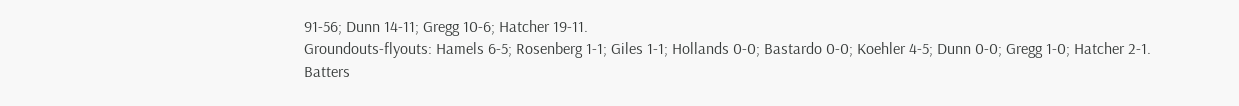91-56; Dunn 14-11; Gregg 10-6; Hatcher 19-11.
Groundouts-flyouts: Hamels 6-5; Rosenberg 1-1; Giles 1-1; Hollands 0-0; Bastardo 0-0; Koehler 4-5; Dunn 0-0; Gregg 1-0; Hatcher 2-1.
Batters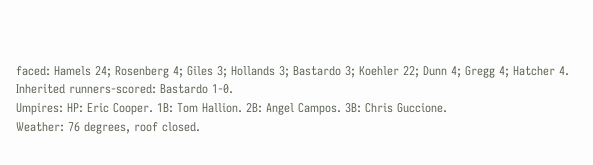faced: Hamels 24; Rosenberg 4; Giles 3; Hollands 3; Bastardo 3; Koehler 22; Dunn 4; Gregg 4; Hatcher 4.
Inherited runners-scored: Bastardo 1-0.
Umpires: HP: Eric Cooper. 1B: Tom Hallion. 2B: Angel Campos. 3B: Chris Guccione.
Weather: 76 degrees, roof closed.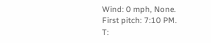Wind: 0 mph, None.
First pitch: 7:10 PM.
T: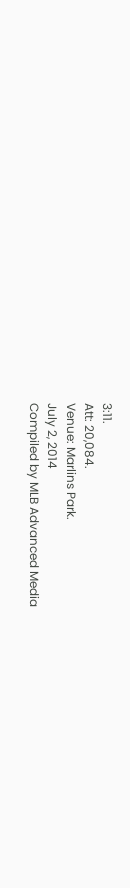3:11.
Att: 20,084.
Venue: Marlins Park.
July 2, 2014
Compiled by MLB Advanced Media